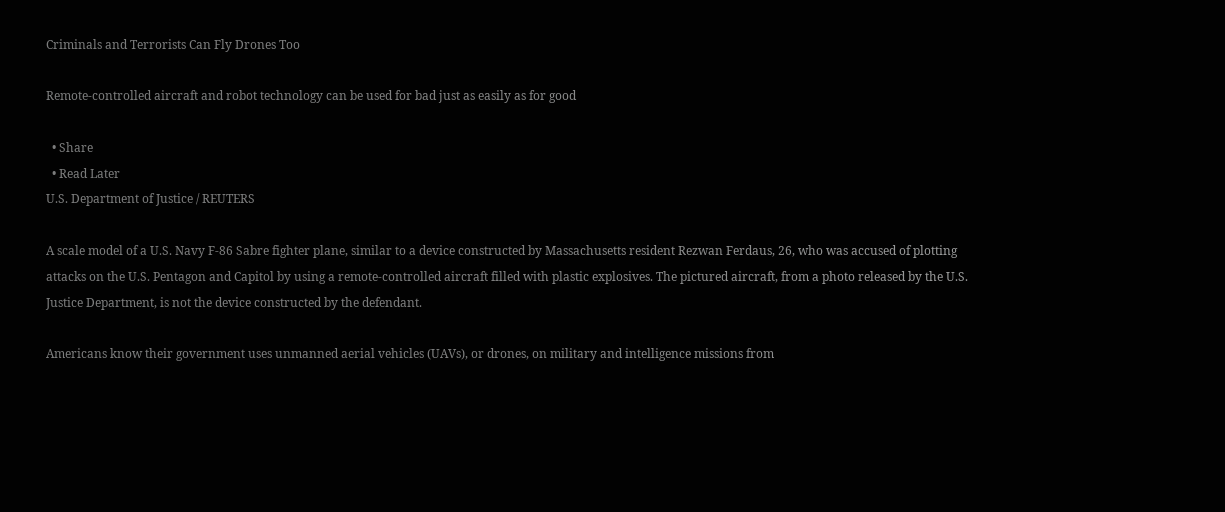Criminals and Terrorists Can Fly Drones Too

Remote-controlled aircraft and robot technology can be used for bad just as easily as for good

  • Share
  • Read Later
U.S. Department of Justice / REUTERS

A scale model of a U.S. Navy F-86 Sabre fighter plane, similar to a device constructed by Massachusetts resident Rezwan Ferdaus, 26, who was accused of plotting attacks on the U.S. Pentagon and Capitol by using a remote-controlled aircraft filled with plastic explosives. The pictured aircraft, from a photo released by the U.S. Justice Department, is not the device constructed by the defendant.

Americans know their government uses unmanned aerial vehicles (UAVs), or drones, on military and intelligence missions from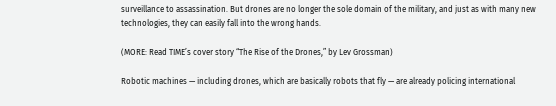surveillance to assassination. But drones are no longer the sole domain of the military, and just as with many new technologies, they can easily fall into the wrong hands.

(MORE: Read TIME’s cover story “The Rise of the Drones,” by Lev Grossman)

Robotic machines — including drones, which are basically robots that fly — are already policing international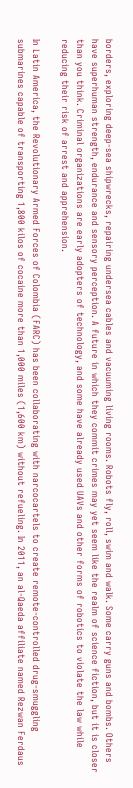borders, exploring deep-sea shipwrecks, repairing undersea cables and vacuuming living rooms. Robots fly, roll, swim and walk. Some carry guns and bombs. Others have superhuman strength, endurance and sensory perception. A future in which they commit crimes may yet seem like the realm of science fiction, but it is closer than you think. Criminal organizations are early adopters of technology, and some have already used UAVs and other forms of robotics to violate the law while reducing their risk of arrest and apprehension.

In Latin America, the Revolutionary Armed Forces of Colombia (FARC) has been collaborating with narcocartels to create remote-controlled drug-smuggling submarines capable of transporting 1,800 kilos of cocaine more than 1,000 miles (1,600 km) without refueling. In 2011, an al-Qaeda affiliate named Rezwan Ferdaus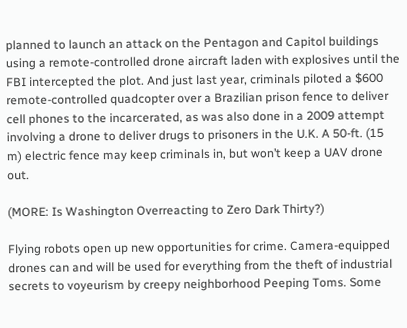planned to launch an attack on the Pentagon and Capitol buildings using a remote-controlled drone aircraft laden with explosives until the FBI intercepted the plot. And just last year, criminals piloted a $600 remote-controlled quadcopter over a Brazilian prison fence to deliver cell phones to the incarcerated, as was also done in a 2009 attempt involving a drone to deliver drugs to prisoners in the U.K. A 50-ft. (15 m) electric fence may keep criminals in, but won’t keep a UAV drone out.

(MORE: Is Washington Overreacting to Zero Dark Thirty?)

Flying robots open up new opportunities for crime. Camera-equipped drones can and will be used for everything from the theft of industrial secrets to voyeurism by creepy neighborhood Peeping Toms. Some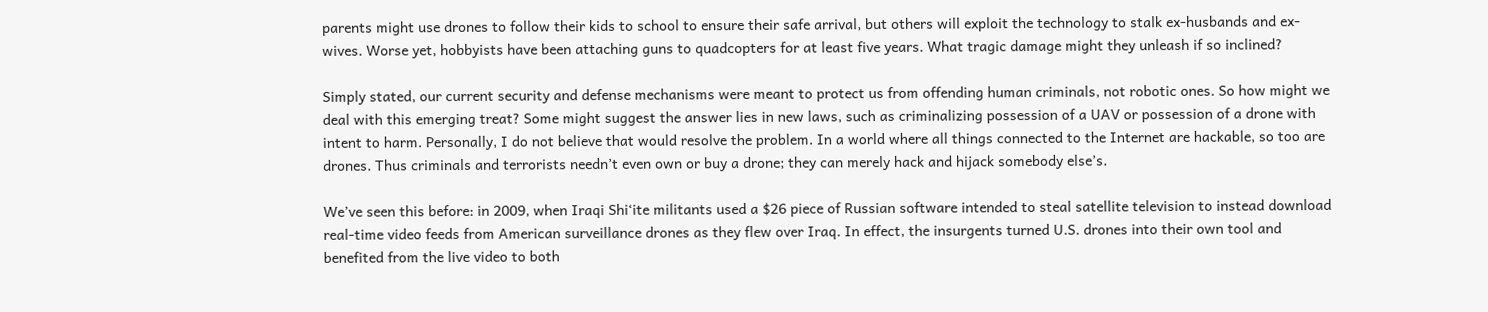parents might use drones to follow their kids to school to ensure their safe arrival, but others will exploit the technology to stalk ex-husbands and ex-wives. Worse yet, hobbyists have been attaching guns to quadcopters for at least five years. What tragic damage might they unleash if so inclined?

Simply stated, our current security and defense mechanisms were meant to protect us from offending human criminals, not robotic ones. So how might we deal with this emerging treat? Some might suggest the answer lies in new laws, such as criminalizing possession of a UAV or possession of a drone with intent to harm. Personally, I do not believe that would resolve the problem. In a world where all things connected to the Internet are hackable, so too are drones. Thus criminals and terrorists needn’t even own or buy a drone; they can merely hack and hijack somebody else’s.

We’ve seen this before: in 2009, when Iraqi Shi‘ite militants used a $26 piece of Russian software intended to steal satellite television to instead download real-time video feeds from American surveillance drones as they flew over Iraq. In effect, the insurgents turned U.S. drones into their own tool and benefited from the live video to both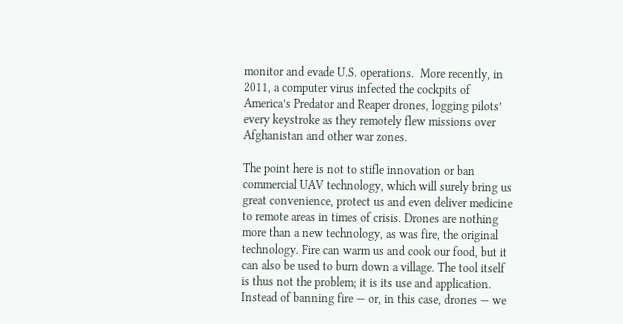monitor and evade U.S. operations.  More recently, in 2011, a computer virus infected the cockpits of America’s Predator and Reaper drones, logging pilots’ every keystroke as they remotely flew missions over Afghanistan and other war zones.

The point here is not to stifle innovation or ban commercial UAV technology, which will surely bring us great convenience, protect us and even deliver medicine to remote areas in times of crisis. Drones are nothing more than a new technology, as was fire, the original technology. Fire can warm us and cook our food, but it can also be used to burn down a village. The tool itself is thus not the problem; it is its use and application. Instead of banning fire — or, in this case, drones — we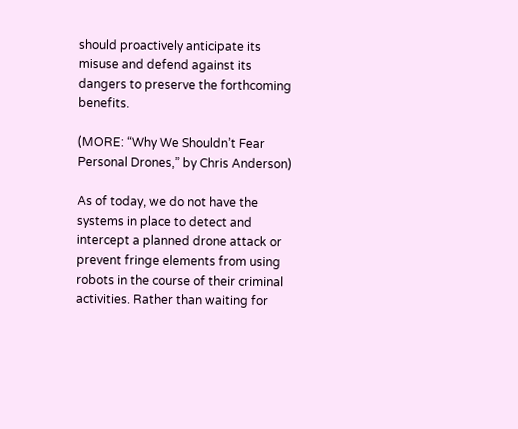should proactively anticipate its misuse and defend against its dangers to preserve the forthcoming benefits.

(MORE: “Why We Shouldn’t Fear Personal Drones,” by Chris Anderson)

As of today, we do not have the systems in place to detect and intercept a planned drone attack or prevent fringe elements from using robots in the course of their criminal activities. Rather than waiting for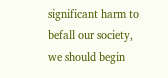significant harm to befall our society, we should begin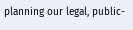planning our legal, public-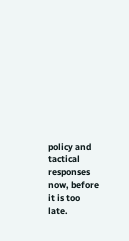policy and tactical responses now, before it is too late.